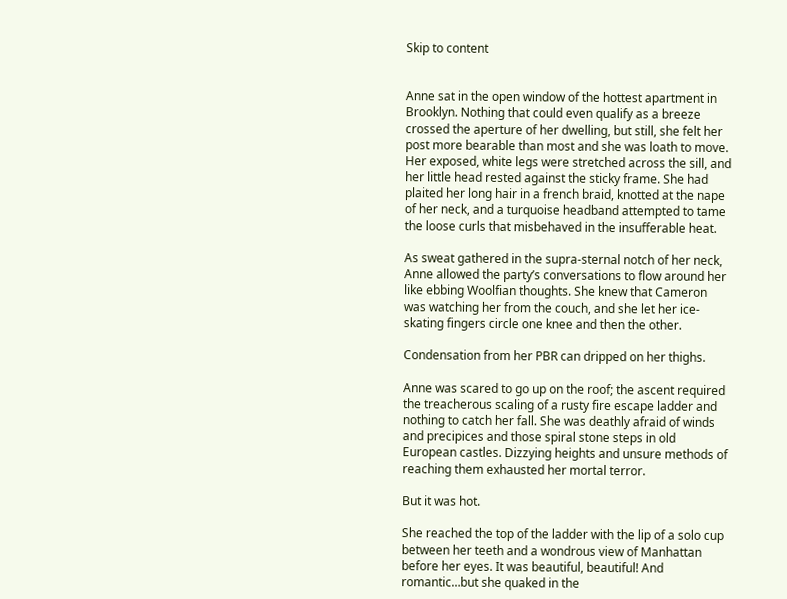Skip to content


Anne sat in the open window of the hottest apartment in Brooklyn. Nothing that could even qualify as a breeze crossed the aperture of her dwelling, but still, she felt her post more bearable than most and she was loath to move. Her exposed, white legs were stretched across the sill, and her little head rested against the sticky frame. She had plaited her long hair in a french braid, knotted at the nape of her neck, and a turquoise headband attempted to tame the loose curls that misbehaved in the insufferable heat.

As sweat gathered in the supra-sternal notch of her neck, Anne allowed the party’s conversations to flow around her like ebbing Woolfian thoughts. She knew that Cameron was watching her from the couch, and she let her ice-skating fingers circle one knee and then the other.

Condensation from her PBR can dripped on her thighs.

Anne was scared to go up on the roof; the ascent required the treacherous scaling of a rusty fire escape ladder and nothing to catch her fall. She was deathly afraid of winds and precipices and those spiral stone steps in old European castles. Dizzying heights and unsure methods of reaching them exhausted her mortal terror.

But it was hot.

She reached the top of the ladder with the lip of a solo cup between her teeth and a wondrous view of Manhattan before her eyes. It was beautiful, beautiful! And romantic…but she quaked in the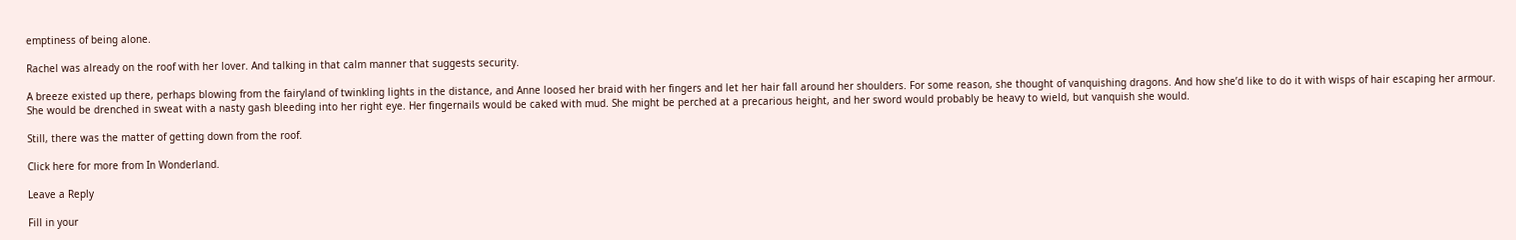emptiness of being alone.

Rachel was already on the roof with her lover. And talking in that calm manner that suggests security.

A breeze existed up there, perhaps blowing from the fairyland of twinkling lights in the distance, and Anne loosed her braid with her fingers and let her hair fall around her shoulders. For some reason, she thought of vanquishing dragons. And how she’d like to do it with wisps of hair escaping her armour. She would be drenched in sweat with a nasty gash bleeding into her right eye. Her fingernails would be caked with mud. She might be perched at a precarious height, and her sword would probably be heavy to wield, but vanquish she would.

Still, there was the matter of getting down from the roof.

Click here for more from In Wonderland.

Leave a Reply

Fill in your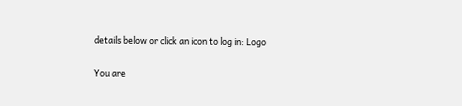details below or click an icon to log in: Logo

You are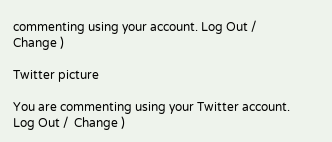commenting using your account. Log Out /  Change )

Twitter picture

You are commenting using your Twitter account. Log Out /  Change )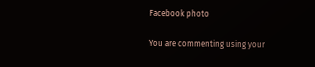Facebook photo

You are commenting using your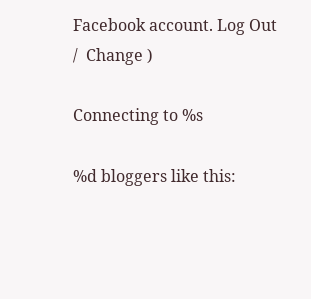Facebook account. Log Out /  Change )

Connecting to %s

%d bloggers like this: